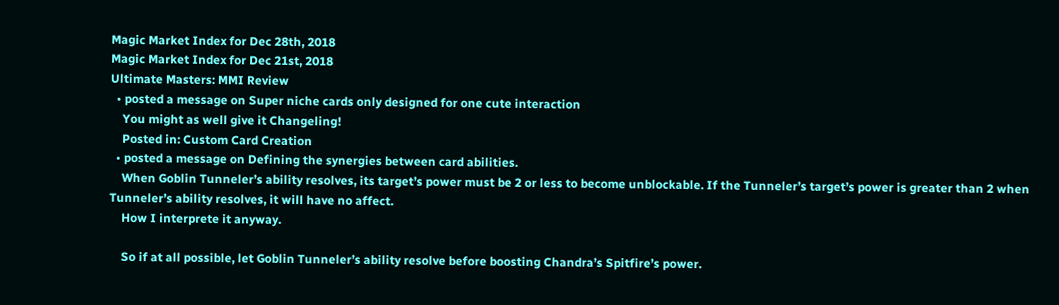Magic Market Index for Dec 28th, 2018
Magic Market Index for Dec 21st, 2018
Ultimate Masters: MMI Review
  • posted a message on Super niche cards only designed for one cute interaction
    You might as well give it Changeling!
    Posted in: Custom Card Creation
  • posted a message on Defining the synergies between card abilities.
    When Goblin Tunneler’s ability resolves, its target’s power must be 2 or less to become unblockable. If the Tunneler’s target’s power is greater than 2 when Tunneler’s ability resolves, it will have no affect.
    How I interprete it anyway.

    So if at all possible, let Goblin Tunneler’s ability resolve before boosting Chandra’s Spitfire’s power.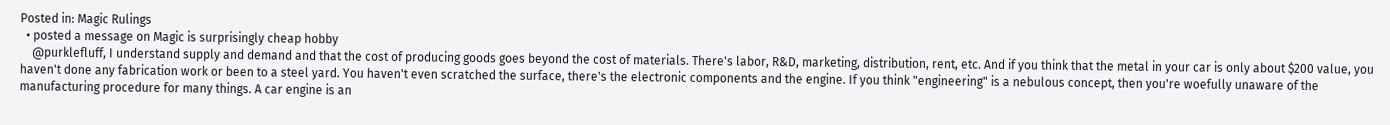Posted in: Magic Rulings
  • posted a message on Magic is surprisingly cheap hobby
    @purklefluff, I understand supply and demand and that the cost of producing goods goes beyond the cost of materials. There's labor, R&D, marketing, distribution, rent, etc. And if you think that the metal in your car is only about $200 value, you haven't done any fabrication work or been to a steel yard. You haven't even scratched the surface, there's the electronic components and the engine. If you think "engineering" is a nebulous concept, then you're woefully unaware of the manufacturing procedure for many things. A car engine is an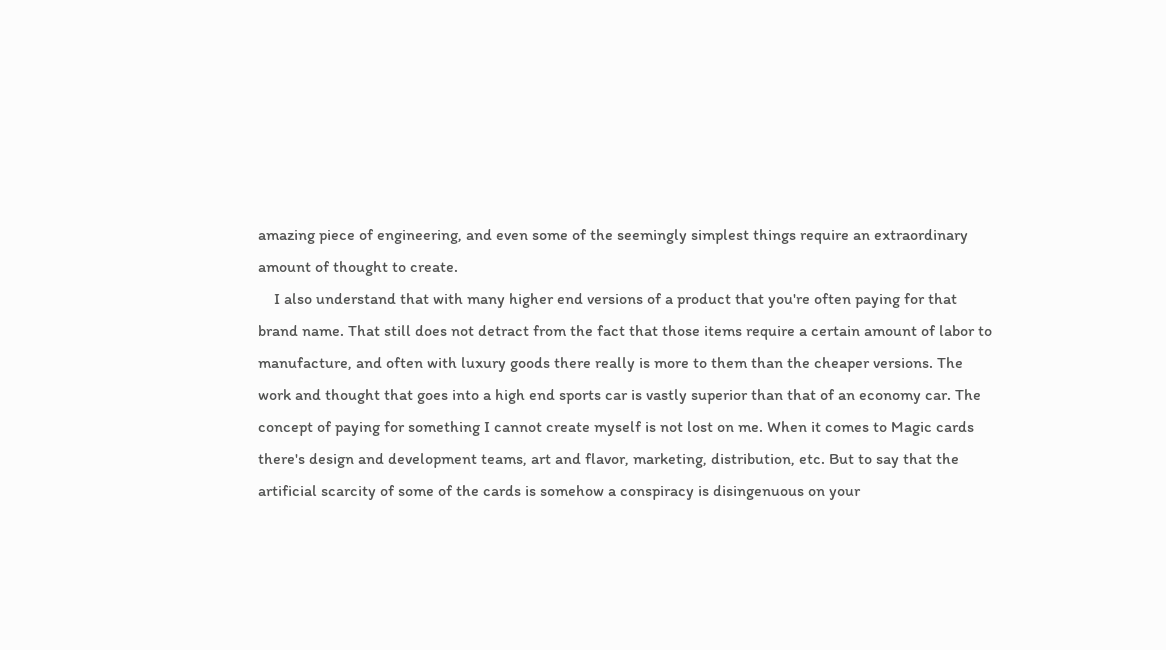amazing piece of engineering, and even some of the seemingly simplest things require an extraordinary amount of thought to create.
    I also understand that with many higher end versions of a product that you're often paying for that brand name. That still does not detract from the fact that those items require a certain amount of labor to manufacture, and often with luxury goods there really is more to them than the cheaper versions. The work and thought that goes into a high end sports car is vastly superior than that of an economy car. The concept of paying for something I cannot create myself is not lost on me. When it comes to Magic cards there's design and development teams, art and flavor, marketing, distribution, etc. But to say that the artificial scarcity of some of the cards is somehow a conspiracy is disingenuous on your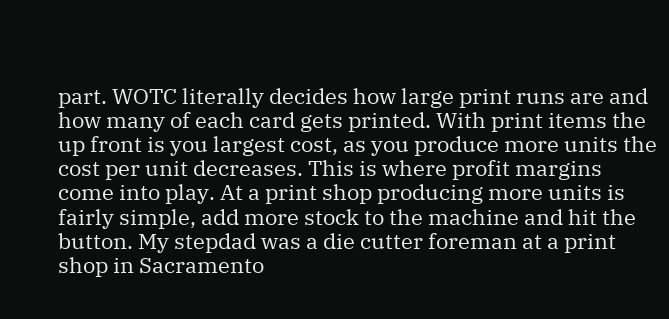part. WOTC literally decides how large print runs are and how many of each card gets printed. With print items the up front is you largest cost, as you produce more units the cost per unit decreases. This is where profit margins come into play. At a print shop producing more units is fairly simple, add more stock to the machine and hit the button. My stepdad was a die cutter foreman at a print shop in Sacramento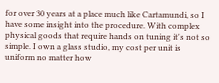for over 30 years at a place much like Cartamundi, so I have some insight into the procedure. With complex physical goods that require hands on tuning it's not so simple. I own a glass studio, my cost per unit is uniform no matter how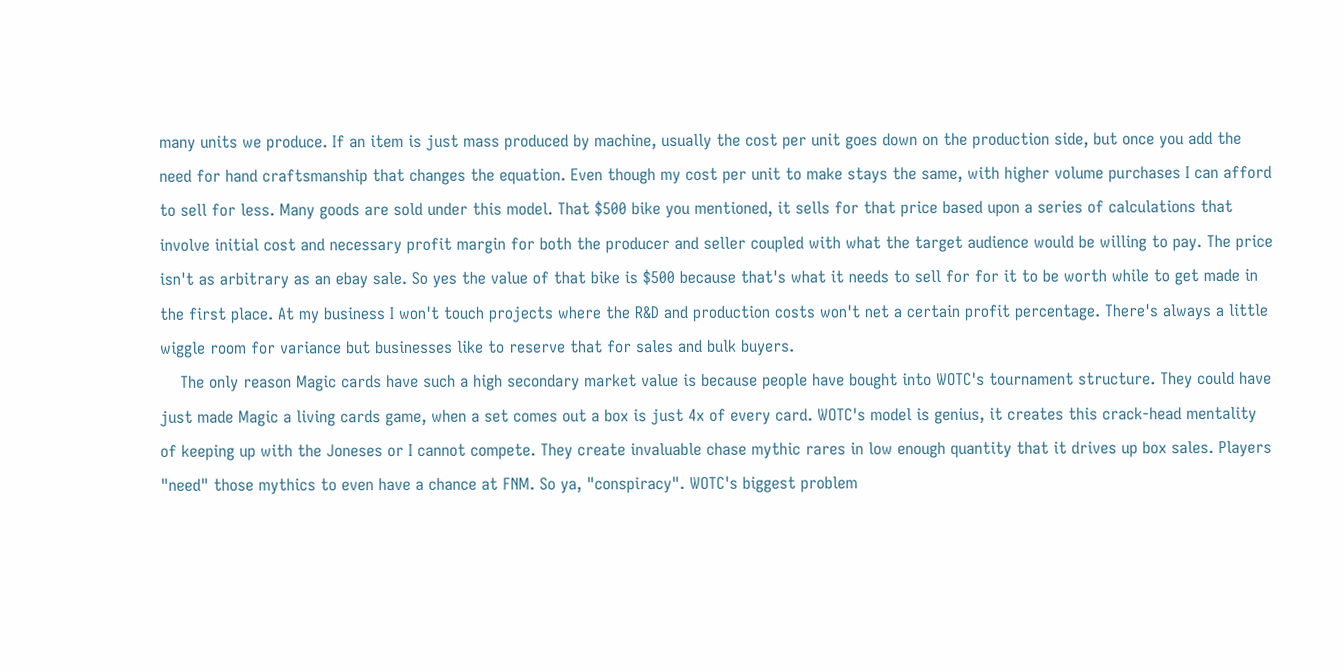many units we produce. If an item is just mass produced by machine, usually the cost per unit goes down on the production side, but once you add the need for hand craftsmanship that changes the equation. Even though my cost per unit to make stays the same, with higher volume purchases I can afford to sell for less. Many goods are sold under this model. That $500 bike you mentioned, it sells for that price based upon a series of calculations that involve initial cost and necessary profit margin for both the producer and seller coupled with what the target audience would be willing to pay. The price isn't as arbitrary as an ebay sale. So yes the value of that bike is $500 because that's what it needs to sell for for it to be worth while to get made in the first place. At my business I won't touch projects where the R&D and production costs won't net a certain profit percentage. There's always a little wiggle room for variance but businesses like to reserve that for sales and bulk buyers.
    The only reason Magic cards have such a high secondary market value is because people have bought into WOTC's tournament structure. They could have just made Magic a living cards game, when a set comes out a box is just 4x of every card. WOTC's model is genius, it creates this crack-head mentality of keeping up with the Joneses or I cannot compete. They create invaluable chase mythic rares in low enough quantity that it drives up box sales. Players "need" those mythics to even have a chance at FNM. So ya, "conspiracy". WOTC's biggest problem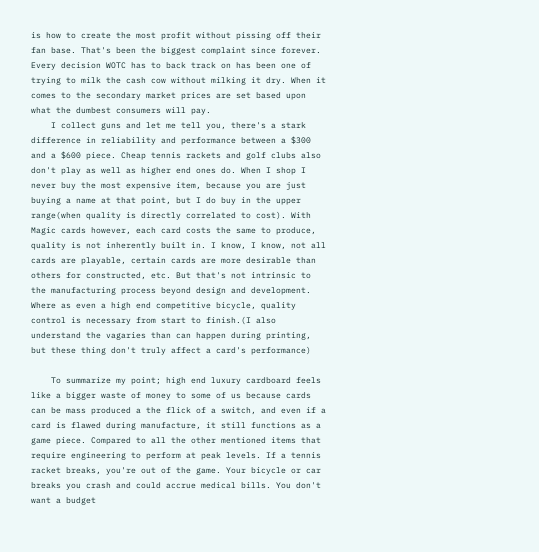is how to create the most profit without pissing off their fan base. That's been the biggest complaint since forever. Every decision WOTC has to back track on has been one of trying to milk the cash cow without milking it dry. When it comes to the secondary market prices are set based upon what the dumbest consumers will pay.
    I collect guns and let me tell you, there's a stark difference in reliability and performance between a $300 and a $600 piece. Cheap tennis rackets and golf clubs also don't play as well as higher end ones do. When I shop I never buy the most expensive item, because you are just buying a name at that point, but I do buy in the upper range(when quality is directly correlated to cost). With Magic cards however, each card costs the same to produce, quality is not inherently built in. I know, I know, not all cards are playable, certain cards are more desirable than others for constructed, etc. But that's not intrinsic to the manufacturing process beyond design and development. Where as even a high end competitive bicycle, quality control is necessary from start to finish.(I also understand the vagaries than can happen during printing, but these thing don't truly affect a card's performance)

    To summarize my point; high end luxury cardboard feels like a bigger waste of money to some of us because cards can be mass produced a the flick of a switch, and even if a card is flawed during manufacture, it still functions as a game piece. Compared to all the other mentioned items that require engineering to perform at peak levels. If a tennis racket breaks, you're out of the game. Your bicycle or car breaks you crash and could accrue medical bills. You don't want a budget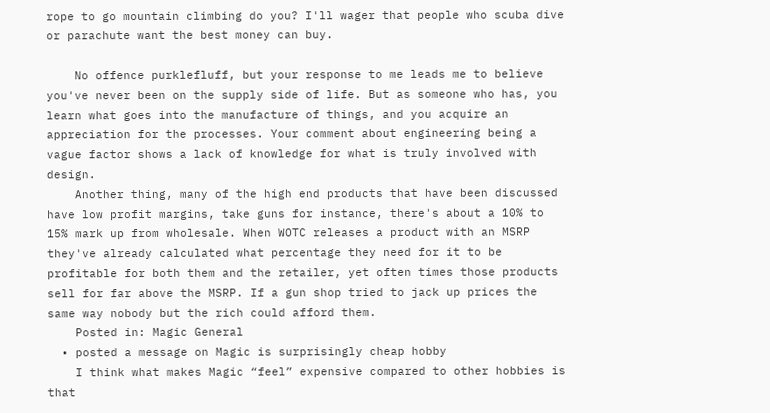rope to go mountain climbing do you? I'll wager that people who scuba dive or parachute want the best money can buy.

    No offence purklefluff, but your response to me leads me to believe you've never been on the supply side of life. But as someone who has, you learn what goes into the manufacture of things, and you acquire an appreciation for the processes. Your comment about engineering being a vague factor shows a lack of knowledge for what is truly involved with design.
    Another thing, many of the high end products that have been discussed have low profit margins, take guns for instance, there's about a 10% to 15% mark up from wholesale. When WOTC releases a product with an MSRP they've already calculated what percentage they need for it to be profitable for both them and the retailer, yet often times those products sell for far above the MSRP. If a gun shop tried to jack up prices the same way nobody but the rich could afford them.
    Posted in: Magic General
  • posted a message on Magic is surprisingly cheap hobby
    I think what makes Magic “feel” expensive compared to other hobbies is that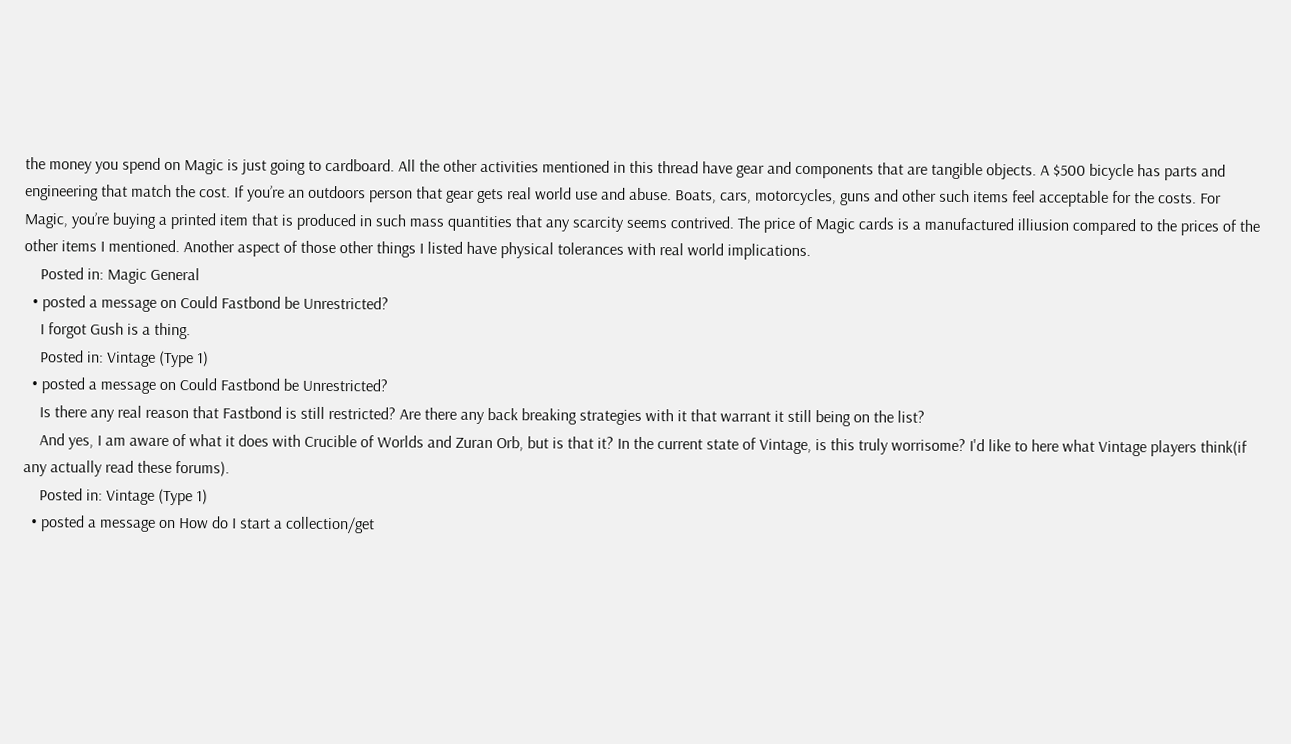the money you spend on Magic is just going to cardboard. All the other activities mentioned in this thread have gear and components that are tangible objects. A $500 bicycle has parts and engineering that match the cost. If you’re an outdoors person that gear gets real world use and abuse. Boats, cars, motorcycles, guns and other such items feel acceptable for the costs. For Magic, you’re buying a printed item that is produced in such mass quantities that any scarcity seems contrived. The price of Magic cards is a manufactured illiusion compared to the prices of the other items I mentioned. Another aspect of those other things I listed have physical tolerances with real world implications.
    Posted in: Magic General
  • posted a message on Could Fastbond be Unrestricted?
    I forgot Gush is a thing.
    Posted in: Vintage (Type 1)
  • posted a message on Could Fastbond be Unrestricted?
    Is there any real reason that Fastbond is still restricted? Are there any back breaking strategies with it that warrant it still being on the list?
    And yes, I am aware of what it does with Crucible of Worlds and Zuran Orb, but is that it? In the current state of Vintage, is this truly worrisome? I'd like to here what Vintage players think(if any actually read these forums).
    Posted in: Vintage (Type 1)
  • posted a message on How do I start a collection/get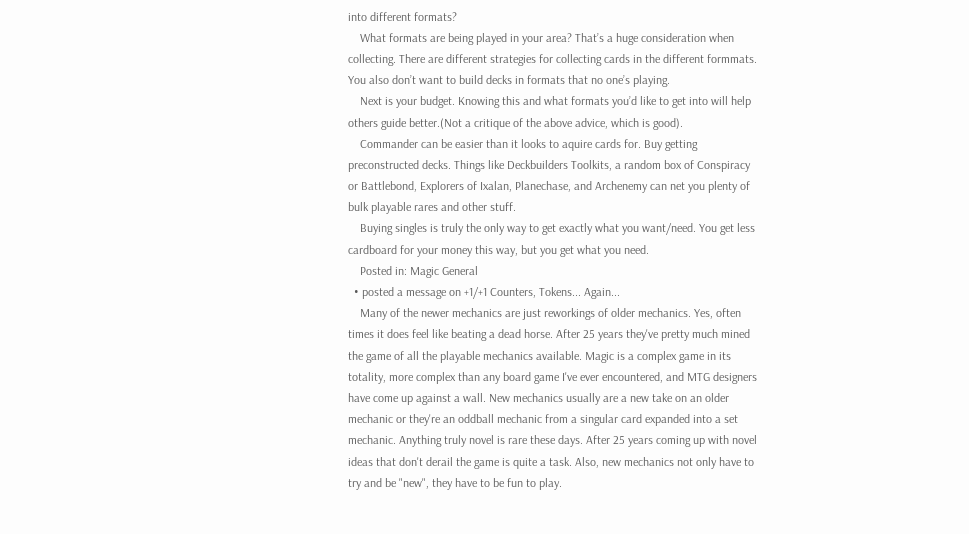into different formats?
    What formats are being played in your area? That’s a huge consideration when collecting. There are different strategies for collecting cards in the different formmats. You also don’t want to build decks in formats that no one’s playing.
    Next is your budget. Knowing this and what formats you’d like to get into will help others guide better.(Not a critique of the above advice, which is good).
    Commander can be easier than it looks to aquire cards for. Buy getting preconstructed decks. Things like Deckbuilders Toolkits, a random box of Conspiracy or Battlebond, Explorers of Ixalan, Planechase, and Archenemy can net you plenty of bulk playable rares and other stuff.
    Buying singles is truly the only way to get exactly what you want/need. You get less cardboard for your money this way, but you get what you need.
    Posted in: Magic General
  • posted a message on +1/+1 Counters, Tokens... Again...
    Many of the newer mechanics are just reworkings of older mechanics. Yes, often times it does feel like beating a dead horse. After 25 years they've pretty much mined the game of all the playable mechanics available. Magic is a complex game in its totality, more complex than any board game I've ever encountered, and MTG designers have come up against a wall. New mechanics usually are a new take on an older mechanic or they're an oddball mechanic from a singular card expanded into a set mechanic. Anything truly novel is rare these days. After 25 years coming up with novel ideas that don't derail the game is quite a task. Also, new mechanics not only have to try and be "new", they have to be fun to play.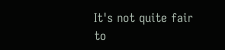It's not quite fair to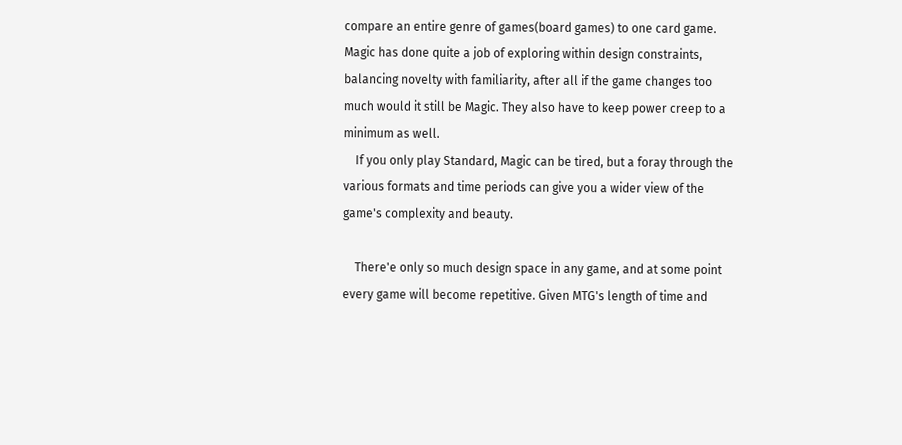compare an entire genre of games(board games) to one card game. Magic has done quite a job of exploring within design constraints, balancing novelty with familiarity, after all if the game changes too much would it still be Magic. They also have to keep power creep to a minimum as well.
    If you only play Standard, Magic can be tired, but a foray through the various formats and time periods can give you a wider view of the game's complexity and beauty.

    There'e only so much design space in any game, and at some point every game will become repetitive. Given MTG's length of time and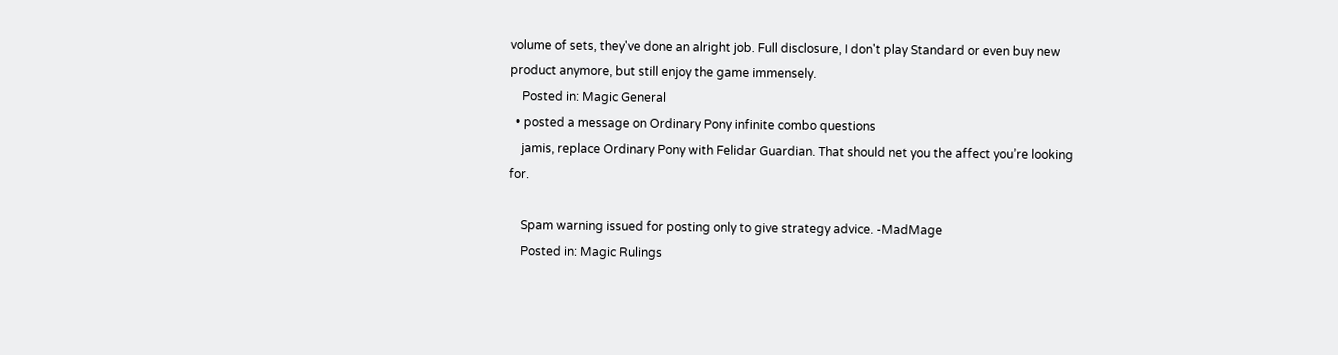volume of sets, they've done an alright job. Full disclosure, I don't play Standard or even buy new product anymore, but still enjoy the game immensely.
    Posted in: Magic General
  • posted a message on Ordinary Pony infinite combo questions
    jamis, replace Ordinary Pony with Felidar Guardian. That should net you the affect you’re looking for.

    Spam warning issued for posting only to give strategy advice. -MadMage
    Posted in: Magic Rulings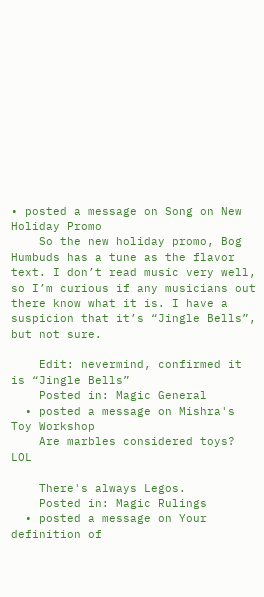• posted a message on Song on New Holiday Promo
    So the new holiday promo, Bog Humbuds has a tune as the flavor text. I don’t read music very well, so I’m curious if any musicians out there know what it is. I have a suspicion that it’s “Jingle Bells”, but not sure.

    Edit: nevermind, confirmed it is “Jingle Bells”
    Posted in: Magic General
  • posted a message on Mishra's Toy Workshop
    Are marbles considered toys? LOL

    There's always Legos.
    Posted in: Magic Rulings
  • posted a message on Your definition of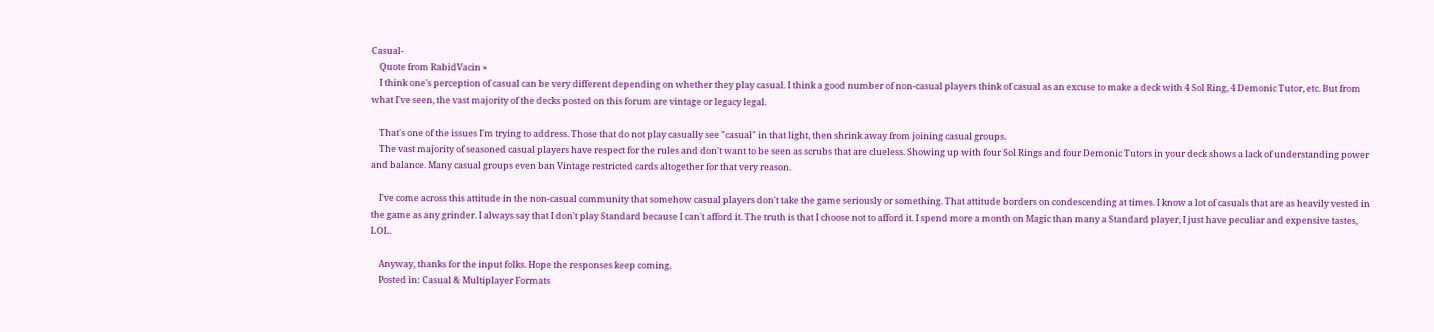Casual-
    Quote from RabidVacin »
    I think one's perception of casual can be very different depending on whether they play casual. I think a good number of non-casual players think of casual as an excuse to make a deck with 4 Sol Ring, 4 Demonic Tutor, etc. But from what I've seen, the vast majority of the decks posted on this forum are vintage or legacy legal.

    That's one of the issues I'm trying to address. Those that do not play casually see "casual" in that light, then shrink away from joining casual groups.
    The vast majority of seasoned casual players have respect for the rules and don't want to be seen as scrubs that are clueless. Showing up with four Sol Rings and four Demonic Tutors in your deck shows a lack of understanding power and balance. Many casual groups even ban Vintage restricted cards altogether for that very reason.

    I've come across this attitude in the non-casual community that somehow casual players don't take the game seriously or something. That attitude borders on condescending at times. I know a lot of casuals that are as heavily vested in the game as any grinder. I always say that I don't play Standard because I can't afford it. The truth is that I choose not to afford it. I spend more a month on Magic than many a Standard player, I just have peculiar and expensive tastes, LOL.

    Anyway, thanks for the input folks. Hope the responses keep coming.
    Posted in: Casual & Multiplayer Formats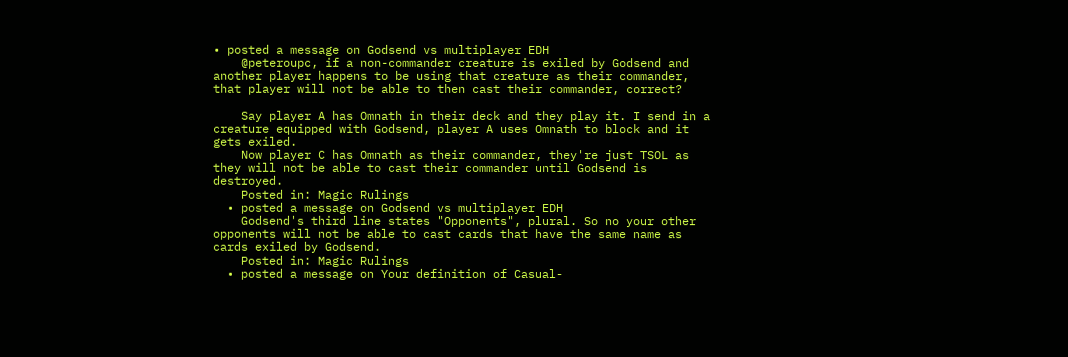• posted a message on Godsend vs multiplayer EDH
    @peteroupc, if a non-commander creature is exiled by Godsend and another player happens to be using that creature as their commander, that player will not be able to then cast their commander, correct?

    Say player A has Omnath in their deck and they play it. I send in a creature equipped with Godsend, player A uses Omnath to block and it gets exiled.
    Now player C has Omnath as their commander, they're just TSOL as they will not be able to cast their commander until Godsend is destroyed.
    Posted in: Magic Rulings
  • posted a message on Godsend vs multiplayer EDH
    Godsend's third line states "Opponents", plural. So no your other opponents will not be able to cast cards that have the same name as cards exiled by Godsend.
    Posted in: Magic Rulings
  • posted a message on Your definition of Casual-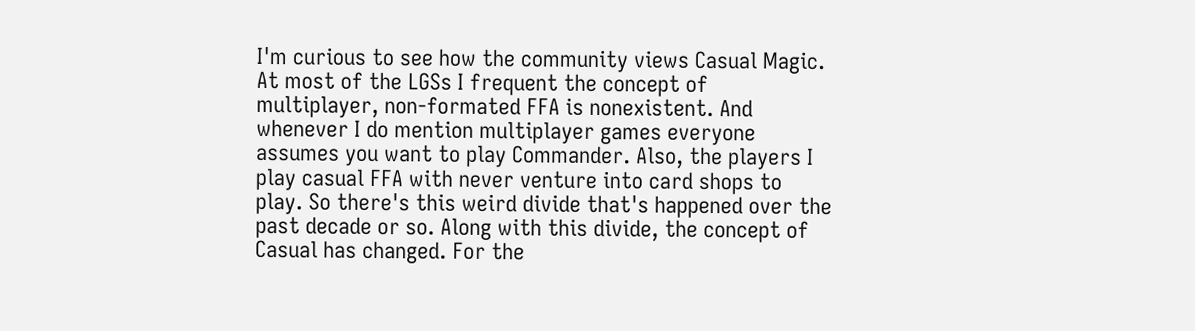I'm curious to see how the community views Casual Magic. At most of the LGSs I frequent the concept of multiplayer, non-formated FFA is nonexistent. And whenever I do mention multiplayer games everyone assumes you want to play Commander. Also, the players I play casual FFA with never venture into card shops to play. So there's this weird divide that's happened over the past decade or so. Along with this divide, the concept of Casual has changed. For the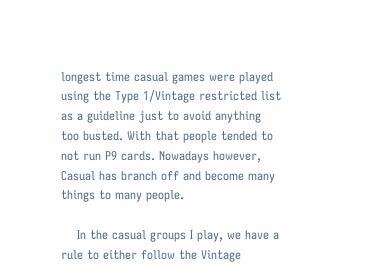longest time casual games were played using the Type 1/Vintage restricted list as a guideline just to avoid anything too busted. With that people tended to not run P9 cards. Nowadays however, Casual has branch off and become many things to many people.

    In the casual groups I play, we have a rule to either follow the Vintage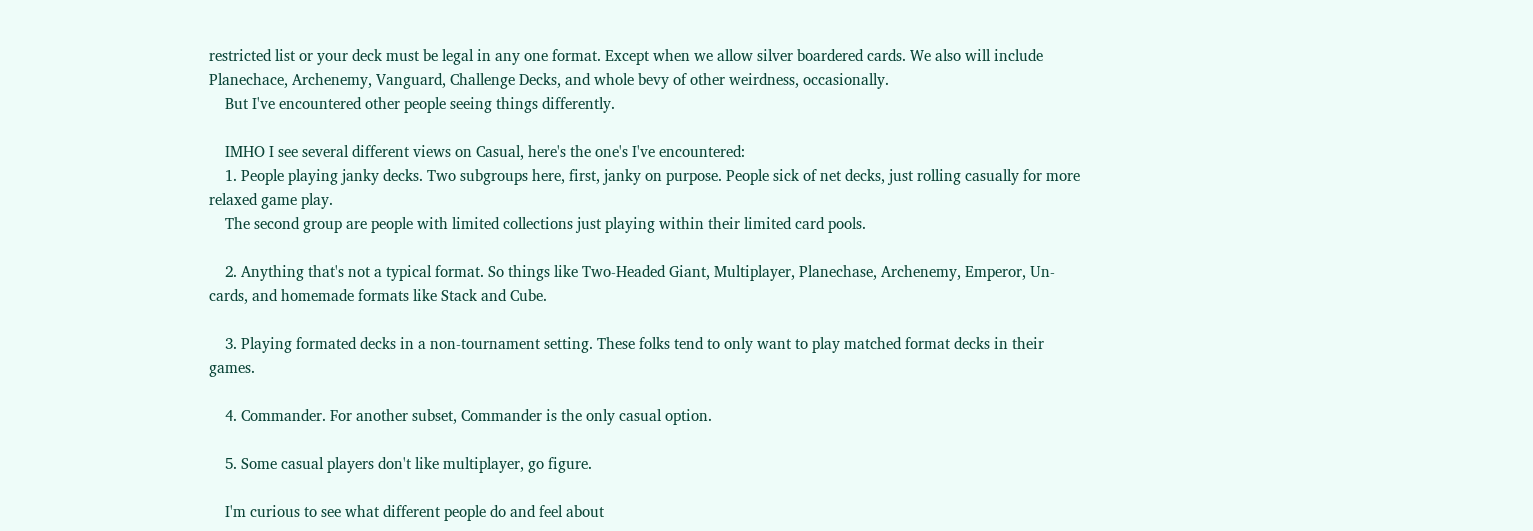restricted list or your deck must be legal in any one format. Except when we allow silver boardered cards. We also will include Planechace, Archenemy, Vanguard, Challenge Decks, and whole bevy of other weirdness, occasionally.
    But I've encountered other people seeing things differently.

    IMHO I see several different views on Casual, here's the one's I've encountered:
    1. People playing janky decks. Two subgroups here, first, janky on purpose. People sick of net decks, just rolling casually for more relaxed game play.
    The second group are people with limited collections just playing within their limited card pools.

    2. Anything that's not a typical format. So things like Two-Headed Giant, Multiplayer, Planechase, Archenemy, Emperor, Un-cards, and homemade formats like Stack and Cube.

    3. Playing formated decks in a non-tournament setting. These folks tend to only want to play matched format decks in their games.

    4. Commander. For another subset, Commander is the only casual option.

    5. Some casual players don't like multiplayer, go figure.

    I'm curious to see what different people do and feel about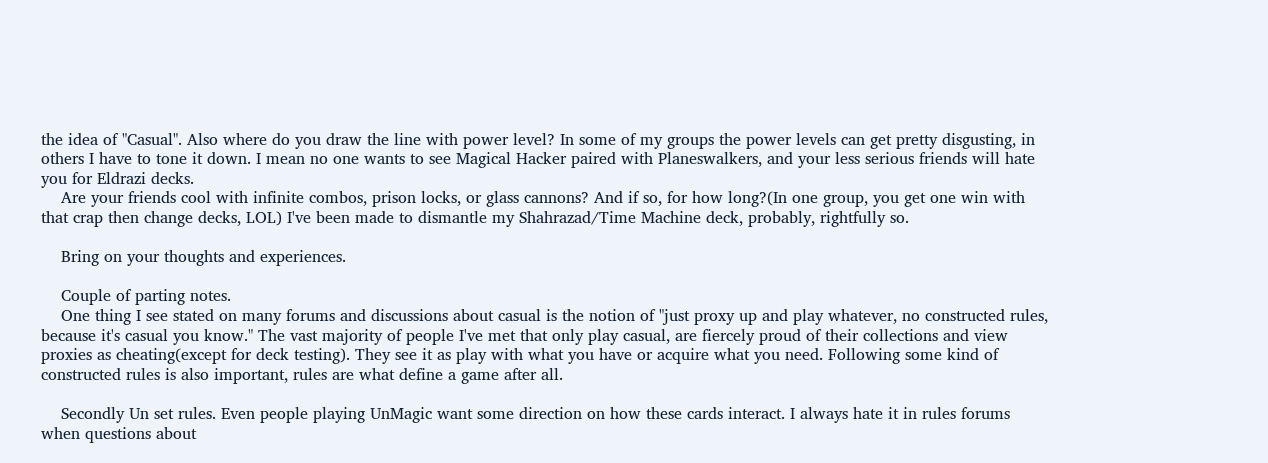the idea of "Casual". Also where do you draw the line with power level? In some of my groups the power levels can get pretty disgusting, in others I have to tone it down. I mean no one wants to see Magical Hacker paired with Planeswalkers, and your less serious friends will hate you for Eldrazi decks.
    Are your friends cool with infinite combos, prison locks, or glass cannons? And if so, for how long?(In one group, you get one win with that crap then change decks, LOL) I've been made to dismantle my Shahrazad/Time Machine deck, probably, rightfully so.

    Bring on your thoughts and experiences.

    Couple of parting notes.
    One thing I see stated on many forums and discussions about casual is the notion of "just proxy up and play whatever, no constructed rules, because it's casual you know." The vast majority of people I've met that only play casual, are fiercely proud of their collections and view proxies as cheating(except for deck testing). They see it as play with what you have or acquire what you need. Following some kind of constructed rules is also important, rules are what define a game after all.

    Secondly Un set rules. Even people playing UnMagic want some direction on how these cards interact. I always hate it in rules forums when questions about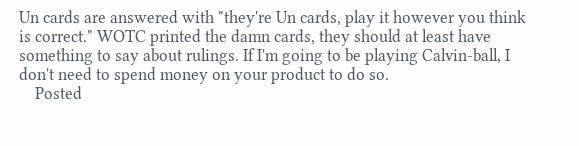Un cards are answered with "they're Un cards, play it however you think is correct." WOTC printed the damn cards, they should at least have something to say about rulings. If I'm going to be playing Calvin-ball, I don't need to spend money on your product to do so.
    Posted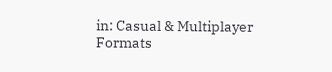in: Casual & Multiplayer Formats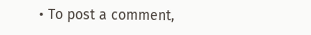• To post a comment,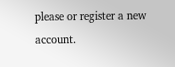please or register a new account.